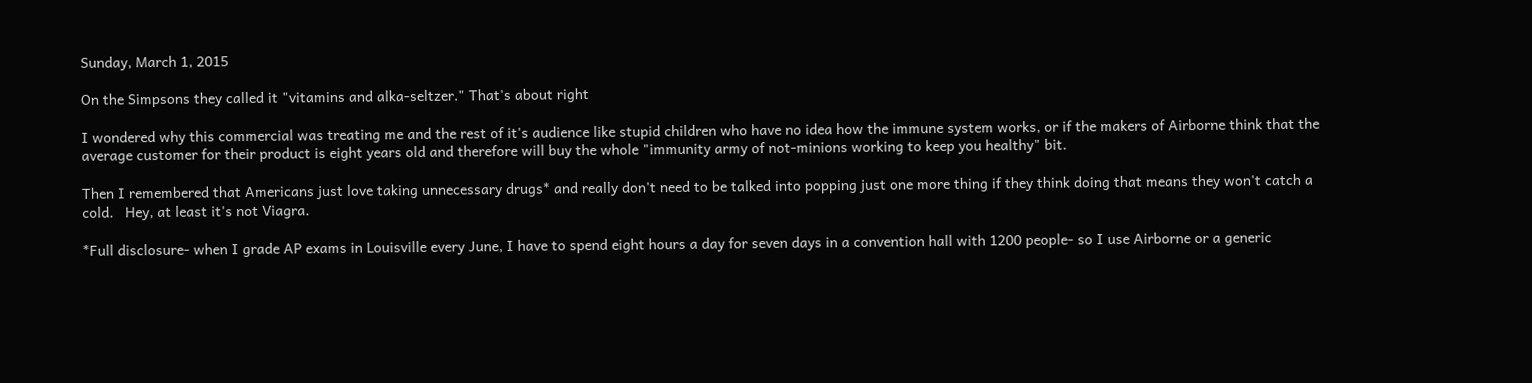Sunday, March 1, 2015

On the Simpsons they called it "vitamins and alka-seltzer." That's about right

I wondered why this commercial was treating me and the rest of it's audience like stupid children who have no idea how the immune system works, or if the makers of Airborne think that the average customer for their product is eight years old and therefore will buy the whole "immunity army of not-minions working to keep you healthy" bit.

Then I remembered that Americans just love taking unnecessary drugs* and really don't need to be talked into popping just one more thing if they think doing that means they won't catch a cold.   Hey, at least it's not Viagra.

*Full disclosure- when I grade AP exams in Louisville every June, I have to spend eight hours a day for seven days in a convention hall with 1200 people- so I use Airborne or a generic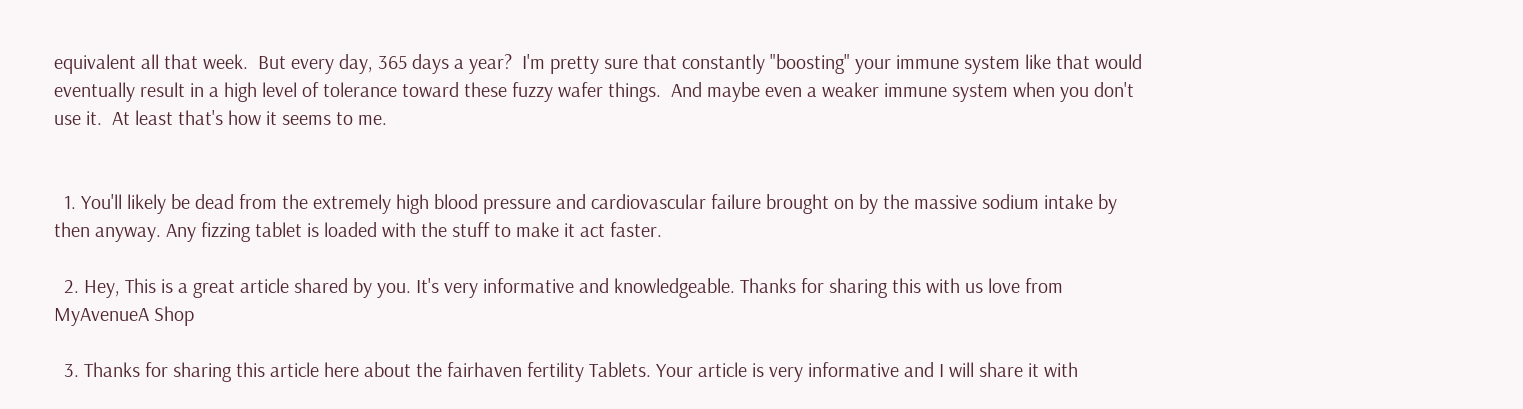equivalent all that week.  But every day, 365 days a year?  I'm pretty sure that constantly "boosting" your immune system like that would eventually result in a high level of tolerance toward these fuzzy wafer things.  And maybe even a weaker immune system when you don't use it.  At least that's how it seems to me.


  1. You'll likely be dead from the extremely high blood pressure and cardiovascular failure brought on by the massive sodium intake by then anyway. Any fizzing tablet is loaded with the stuff to make it act faster.

  2. Hey, This is a great article shared by you. It's very informative and knowledgeable. Thanks for sharing this with us love from MyAvenueA Shop

  3. Thanks for sharing this article here about the fairhaven fertility Tablets. Your article is very informative and I will share it with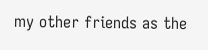my other friends as the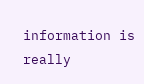information is really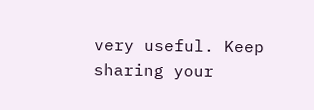very useful. Keep sharing your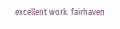excellent work. fairhaven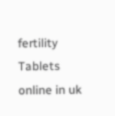fertility Tablets online in uk